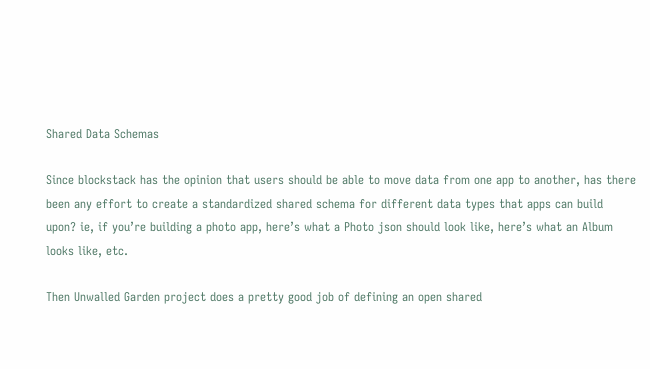Shared Data Schemas

Since blockstack has the opinion that users should be able to move data from one app to another, has there been any effort to create a standardized shared schema for different data types that apps can build upon? ie, if you’re building a photo app, here’s what a Photo json should look like, here’s what an Album looks like, etc.

Then Unwalled Garden project does a pretty good job of defining an open shared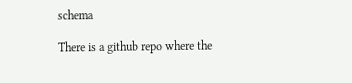schema

There is a github repo where the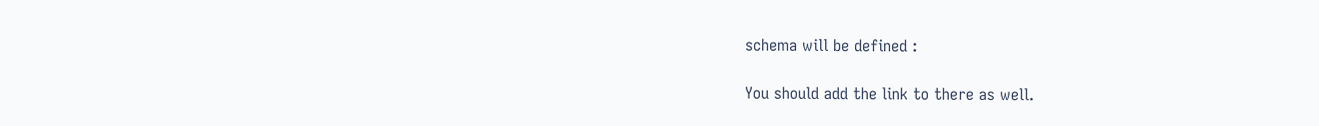schema will be defined :

You should add the link to there as well.